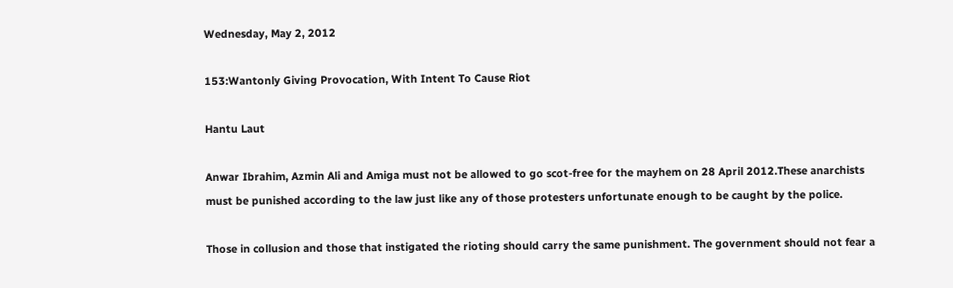Wednesday, May 2, 2012

153:Wantonly Giving Provocation, With Intent To Cause Riot

Hantu Laut

Anwar Ibrahim, Azmin Ali and Amiga must not be allowed to go scot-free for the mayhem on 28 April 2012.These anarchists must be punished according to the law just like any of those protesters unfortunate enough to be caught by the police.

Those in collusion and those that instigated the rioting should carry the same punishment. The government should not fear a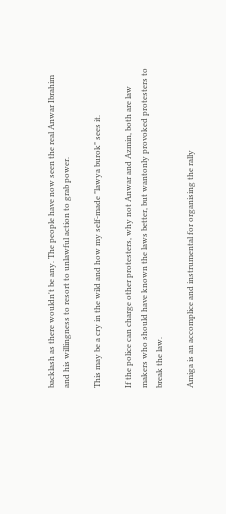backlash as there wouldn't be any. The people have now seen the real Anwar Ibrahim and his willingness to resort to unlawful action to grab power.

This may be a cry in the wild and how my self-made "lawya burok" sees it.

If the police can charge other protesters, why not Anwar and Azmin, both are law makers who should have known the laws better, but wantonly provoked protesters to break the law.

Amiga is an accomplice and instrumental for organising the rally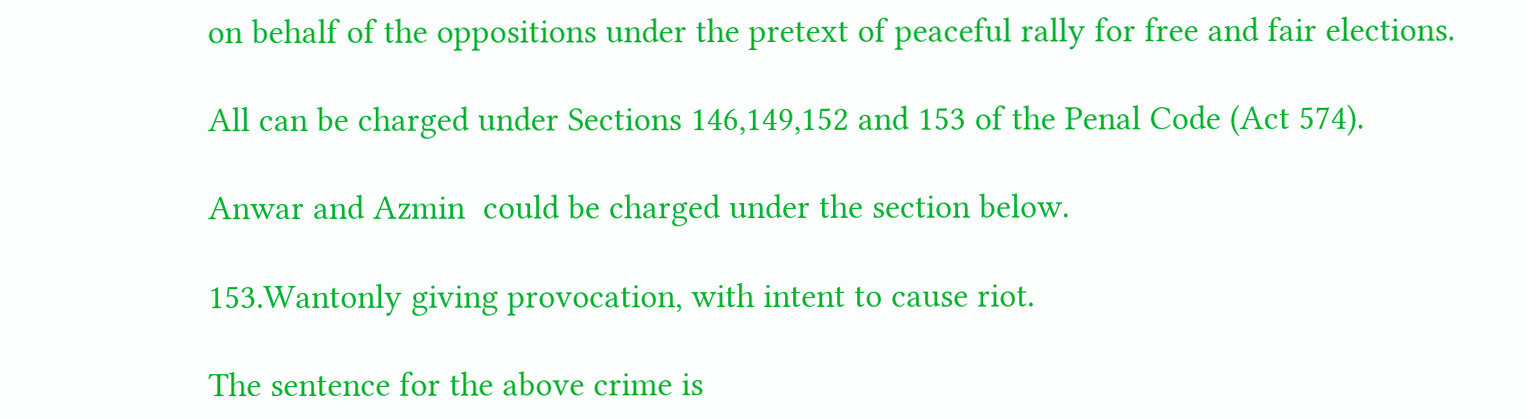on behalf of the oppositions under the pretext of peaceful rally for free and fair elections.

All can be charged under Sections 146,149,152 and 153 of the Penal Code (Act 574).

Anwar and Azmin  could be charged under the section below.

153.Wantonly giving provocation, with intent to cause riot.

The sentence for the above crime is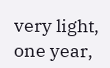very light, one year,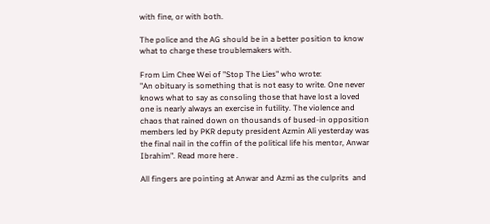with fine, or with both.

The police and the AG should be in a better position to know what to charge these troublemakers with.

From Lim Chee Wei of "Stop The Lies" who wrote:
"An obituary is something that is not easy to write. One never knows what to say as consoling those that have lost a loved one is nearly always an exercise in futility. The violence and chaos that rained down on thousands of bused-in opposition members led by PKR deputy president Azmin Ali yesterday was the final nail in the coffin of the political life his mentor, Anwar Ibrahim". Read more here .

All fingers are pointing at Anwar and Azmi as the culprits  and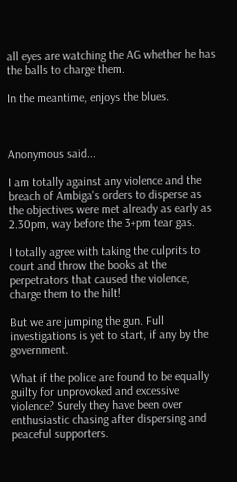all eyes are watching the AG whether he has the balls to charge them.

In the meantime, enjoys the blues.



Anonymous said...

I am totally against any violence and the breach of Ambiga's orders to disperse as the objectives were met already as early as 2.30pm, way before the 3+pm tear gas.

I totally agree with taking the culprits to court and throw the books at the perpetrators that caused the violence, charge them to the hilt!

But we are jumping the gun. Full investigations is yet to start, if any by the government.

What if the police are found to be equally guilty for unprovoked and excessive violence? Surely they have been over enthusiastic chasing after dispersing and peaceful supporters.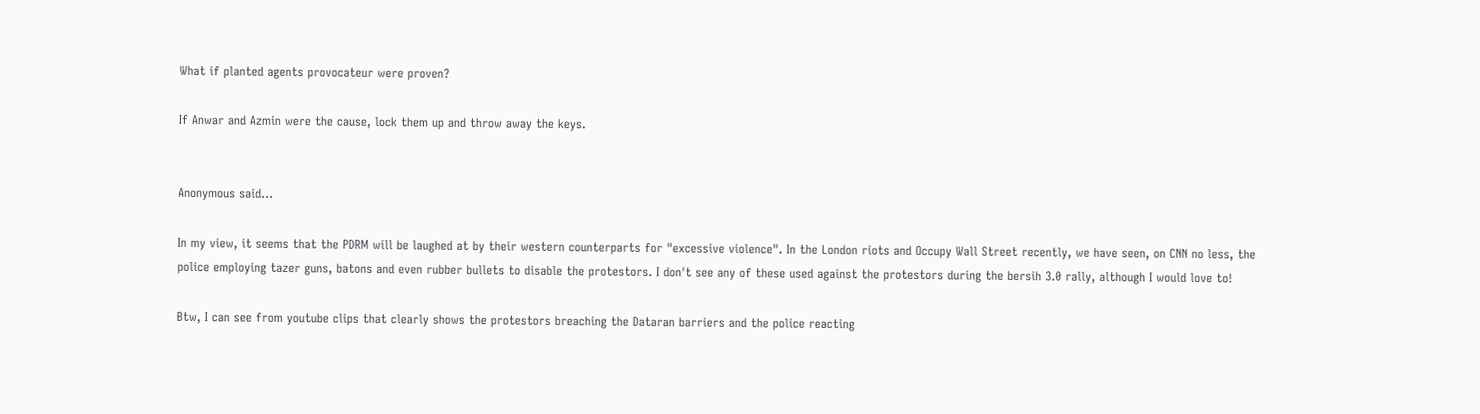What if planted agents provocateur were proven?

If Anwar and Azmin were the cause, lock them up and throw away the keys.


Anonymous said...

In my view, it seems that the PDRM will be laughed at by their western counterparts for "excessive violence". In the London riots and Occupy Wall Street recently, we have seen, on CNN no less, the police employing tazer guns, batons and even rubber bullets to disable the protestors. I don't see any of these used against the protestors during the bersih 3.0 rally, although I would love to!

Btw, I can see from youtube clips that clearly shows the protestors breaching the Dataran barriers and the police reacting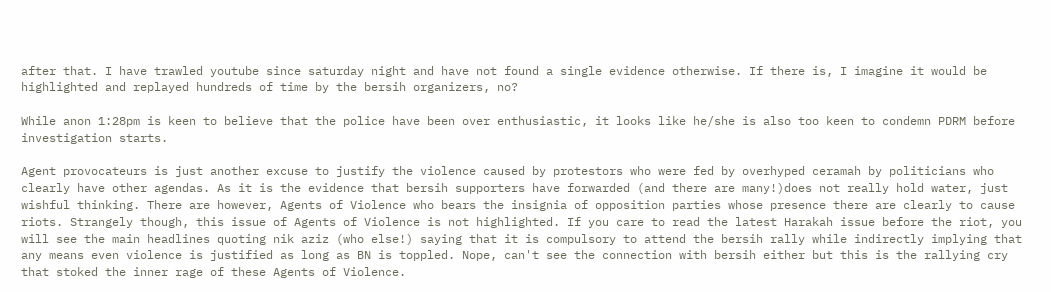after that. I have trawled youtube since saturday night and have not found a single evidence otherwise. If there is, I imagine it would be highlighted and replayed hundreds of time by the bersih organizers, no?

While anon 1:28pm is keen to believe that the police have been over enthusiastic, it looks like he/she is also too keen to condemn PDRM before investigation starts.

Agent provocateurs is just another excuse to justify the violence caused by protestors who were fed by overhyped ceramah by politicians who clearly have other agendas. As it is the evidence that bersih supporters have forwarded (and there are many!)does not really hold water, just wishful thinking. There are however, Agents of Violence who bears the insignia of opposition parties whose presence there are clearly to cause riots. Strangely though, this issue of Agents of Violence is not highlighted. If you care to read the latest Harakah issue before the riot, you will see the main headlines quoting nik aziz (who else!) saying that it is compulsory to attend the bersih rally while indirectly implying that any means even violence is justified as long as BN is toppled. Nope, can't see the connection with bersih either but this is the rallying cry that stoked the inner rage of these Agents of Violence.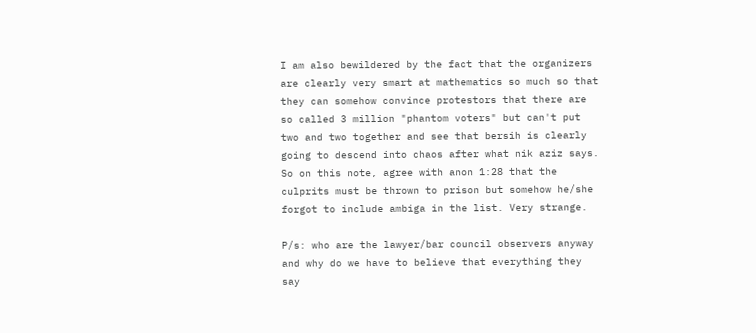I am also bewildered by the fact that the organizers are clearly very smart at mathematics so much so that they can somehow convince protestors that there are so called 3 million "phantom voters" but can't put two and two together and see that bersih is clearly going to descend into chaos after what nik aziz says. So on this note, agree with anon 1:28 that the culprits must be thrown to prison but somehow he/she forgot to include ambiga in the list. Very strange.

P/s: who are the lawyer/bar council observers anyway and why do we have to believe that everything they say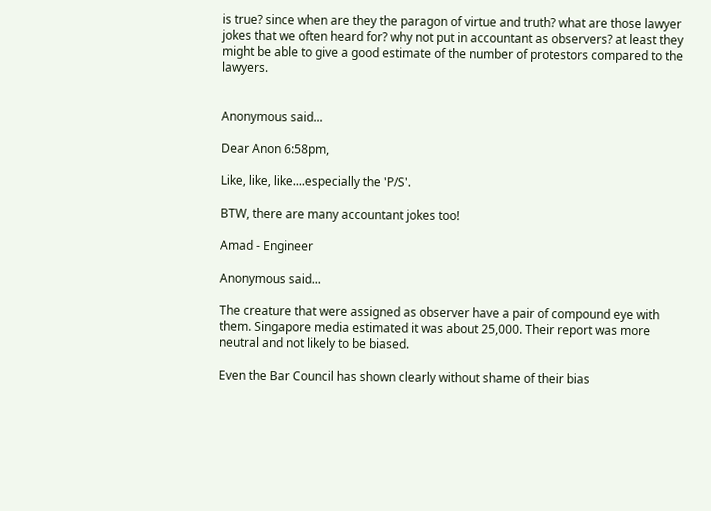is true? since when are they the paragon of virtue and truth? what are those lawyer jokes that we often heard for? why not put in accountant as observers? at least they might be able to give a good estimate of the number of protestors compared to the lawyers.


Anonymous said...

Dear Anon 6:58pm,

Like, like, like....especially the 'P/S'.

BTW, there are many accountant jokes too!

Amad - Engineer

Anonymous said...

The creature that were assigned as observer have a pair of compound eye with them. Singapore media estimated it was about 25,000. Their report was more neutral and not likely to be biased.

Even the Bar Council has shown clearly without shame of their bias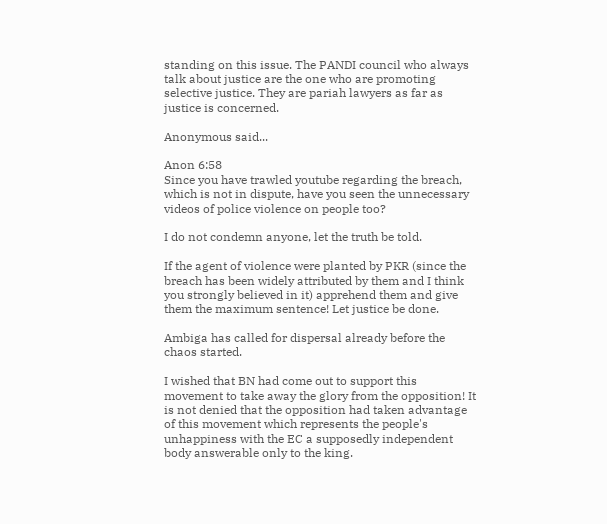standing on this issue. The PANDI council who always talk about justice are the one who are promoting selective justice. They are pariah lawyers as far as justice is concerned.

Anonymous said...

Anon 6:58
Since you have trawled youtube regarding the breach, which is not in dispute, have you seen the unnecessary videos of police violence on people too?

I do not condemn anyone, let the truth be told.

If the agent of violence were planted by PKR (since the breach has been widely attributed by them and I think you strongly believed in it) apprehend them and give them the maximum sentence! Let justice be done.

Ambiga has called for dispersal already before the chaos started.

I wished that BN had come out to support this movement to take away the glory from the opposition! It is not denied that the opposition had taken advantage of this movement which represents the people's unhappiness with the EC a supposedly independent body answerable only to the king.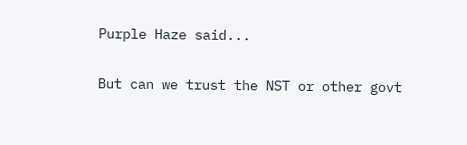Purple Haze said...

But can we trust the NST or other govt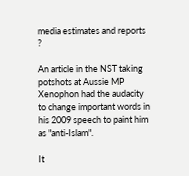media estimates and reports ?

An article in the NST taking potshots at Aussie MP Xenophon had the audacity to change important words in his 2009 speech to paint him as "anti-Islam".

It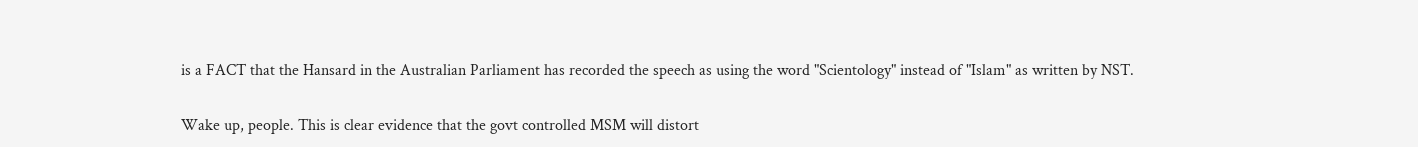is a FACT that the Hansard in the Australian Parliament has recorded the speech as using the word "Scientology" instead of "Islam" as written by NST.

Wake up, people. This is clear evidence that the govt controlled MSM will distort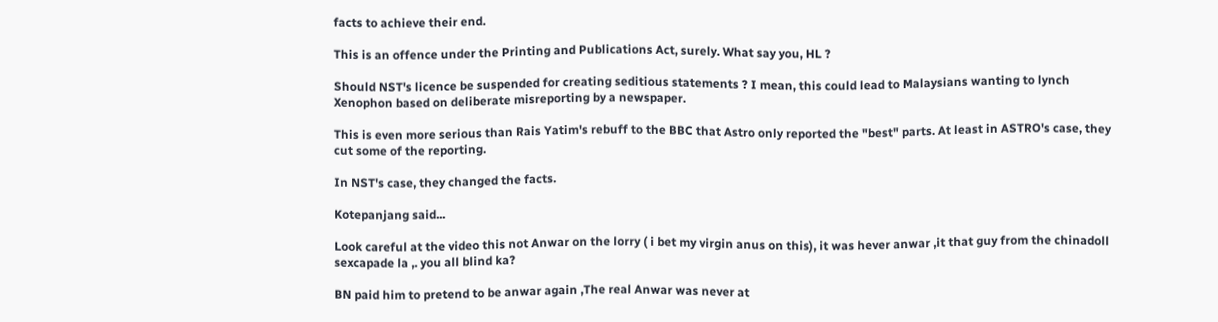facts to achieve their end.

This is an offence under the Printing and Publications Act, surely. What say you, HL ?

Should NST's licence be suspended for creating seditious statements ? I mean, this could lead to Malaysians wanting to lynch Xenophon based on deliberate misreporting by a newspaper.

This is even more serious than Rais Yatim's rebuff to the BBC that Astro only reported the "best" parts. At least in ASTRO's case, they cut some of the reporting.

In NST's case, they changed the facts.

Kotepanjang said...

Look careful at the video this not Anwar on the lorry ( i bet my virgin anus on this), it was hever anwar ,it that guy from the chinadoll sexcapade la ,. you all blind ka?

BN paid him to pretend to be anwar again ,The real Anwar was never at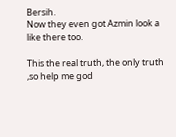Bersih.
Now they even got Azmin look a like there too.

This the real truth, the only truth ,so help me god